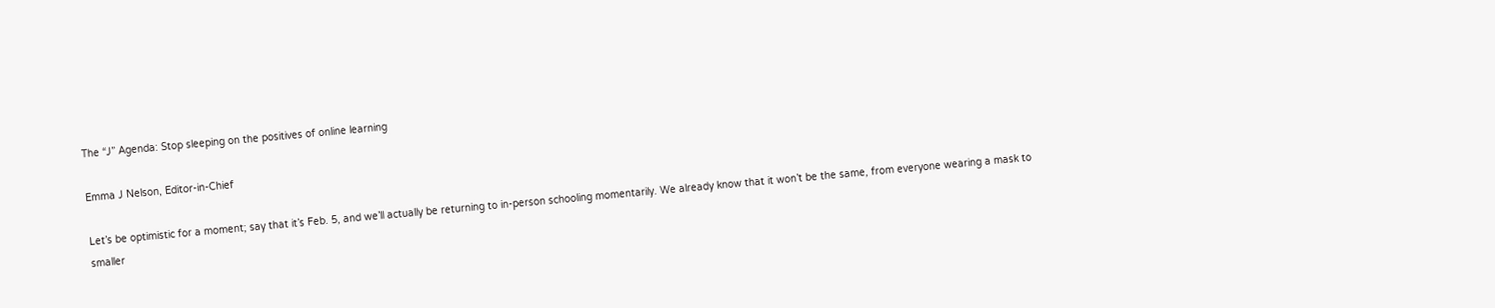The “J” Agenda: Stop sleeping on the positives of online learning

Emma J Nelson, Editor-in-Chief

Let’s be optimistic for a moment; say that it’s Feb. 5, and we’ll actually be returning to in-person schooling momentarily. We already know that it won’t be the same, from everyone wearing a mask to smaller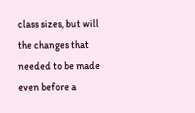class sizes, but will the changes that needed to be made even before a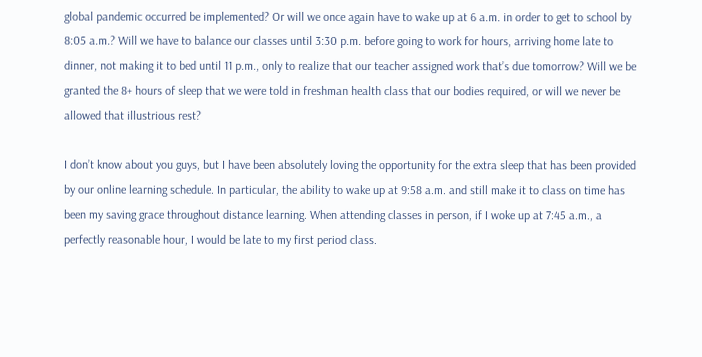global pandemic occurred be implemented? Or will we once again have to wake up at 6 a.m. in order to get to school by 8:05 a.m.? Will we have to balance our classes until 3:30 p.m. before going to work for hours, arriving home late to dinner, not making it to bed until 11 p.m., only to realize that our teacher assigned work that’s due tomorrow? Will we be granted the 8+ hours of sleep that we were told in freshman health class that our bodies required, or will we never be allowed that illustrious rest?

I don’t know about you guys, but I have been absolutely loving the opportunity for the extra sleep that has been provided by our online learning schedule. In particular, the ability to wake up at 9:58 a.m. and still make it to class on time has been my saving grace throughout distance learning. When attending classes in person, if I woke up at 7:45 a.m., a perfectly reasonable hour, I would be late to my first period class.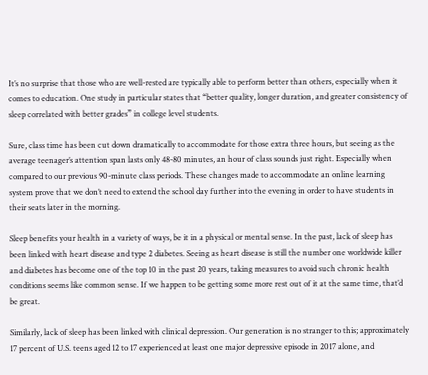It’s no surprise that those who are well-rested are typically able to perform better than others, especially when it comes to education. One study in particular states that “better quality, longer duration, and greater consistency of sleep correlated with better grades” in college level students.

Sure, class time has been cut down dramatically to accommodate for those extra three hours, but seeing as the average teenager’s attention span lasts only 48-80 minutes, an hour of class sounds just right. Especially when compared to our previous 90-minute class periods. These changes made to accommodate an online learning system prove that we don’t need to extend the school day further into the evening in order to have students in their seats later in the morning.

Sleep benefits your health in a variety of ways, be it in a physical or mental sense. In the past, lack of sleep has been linked with heart disease and type 2 diabetes. Seeing as heart disease is still the number one worldwide killer and diabetes has become one of the top 10 in the past 20 years, taking measures to avoid such chronic health conditions seems like common sense. If we happen to be getting some more rest out of it at the same time, that’d be great.

Similarly, lack of sleep has been linked with clinical depression. Our generation is no stranger to this; approximately 17 percent of U.S. teens aged 12 to 17 experienced at least one major depressive episode in 2017 alone, and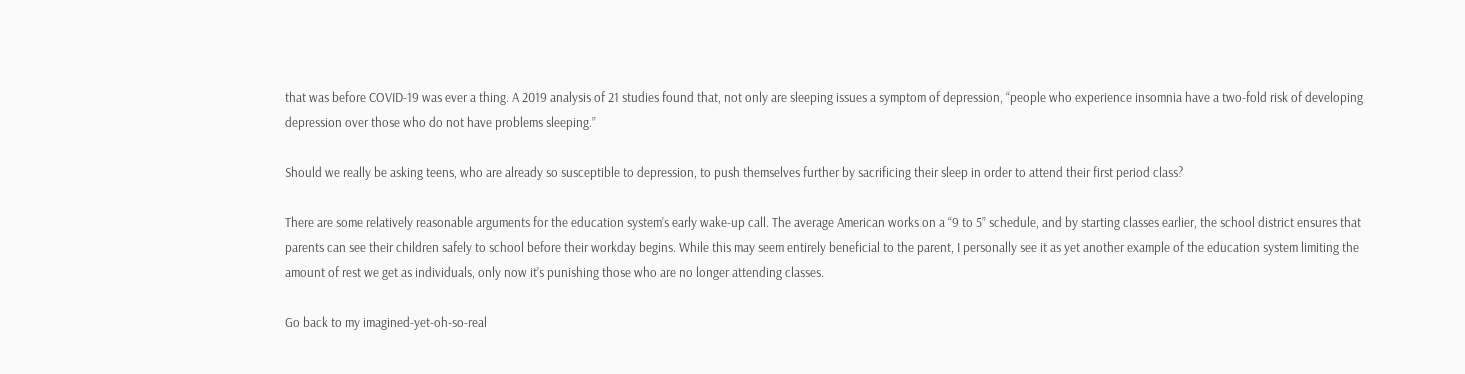that was before COVID-19 was ever a thing. A 2019 analysis of 21 studies found that, not only are sleeping issues a symptom of depression, “people who experience insomnia have a two-fold risk of developing depression over those who do not have problems sleeping.”

Should we really be asking teens, who are already so susceptible to depression, to push themselves further by sacrificing their sleep in order to attend their first period class?

There are some relatively reasonable arguments for the education system’s early wake-up call. The average American works on a “9 to 5” schedule, and by starting classes earlier, the school district ensures that parents can see their children safely to school before their workday begins. While this may seem entirely beneficial to the parent, I personally see it as yet another example of the education system limiting the amount of rest we get as individuals, only now it’s punishing those who are no longer attending classes.

Go back to my imagined-yet-oh-so-real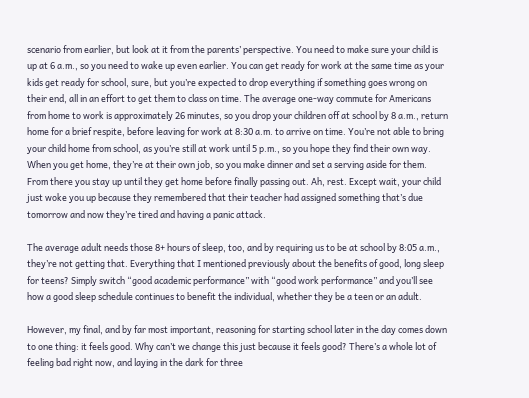scenario from earlier, but look at it from the parents’ perspective. You need to make sure your child is up at 6 a.m., so you need to wake up even earlier. You can get ready for work at the same time as your kids get ready for school, sure, but you’re expected to drop everything if something goes wrong on their end, all in an effort to get them to class on time. The average one-way commute for Americans from home to work is approximately 26 minutes, so you drop your children off at school by 8 a.m., return home for a brief respite, before leaving for work at 8:30 a.m. to arrive on time. You’re not able to bring your child home from school, as you’re still at work until 5 p.m., so you hope they find their own way. When you get home, they’re at their own job, so you make dinner and set a serving aside for them. From there you stay up until they get home before finally passing out. Ah, rest. Except wait, your child just woke you up because they remembered that their teacher had assigned something that’s due tomorrow and now they’re tired and having a panic attack.

The average adult needs those 8+ hours of sleep, too, and by requiring us to be at school by 8:05 a.m., they’re not getting that. Everything that I mentioned previously about the benefits of good, long sleep for teens? Simply switch “good academic performance” with “good work performance” and you’ll see how a good sleep schedule continues to benefit the individual, whether they be a teen or an adult.

However, my final, and by far most important, reasoning for starting school later in the day comes down to one thing: it feels good. Why can’t we change this just because it feels good? There’s a whole lot of feeling bad right now, and laying in the dark for three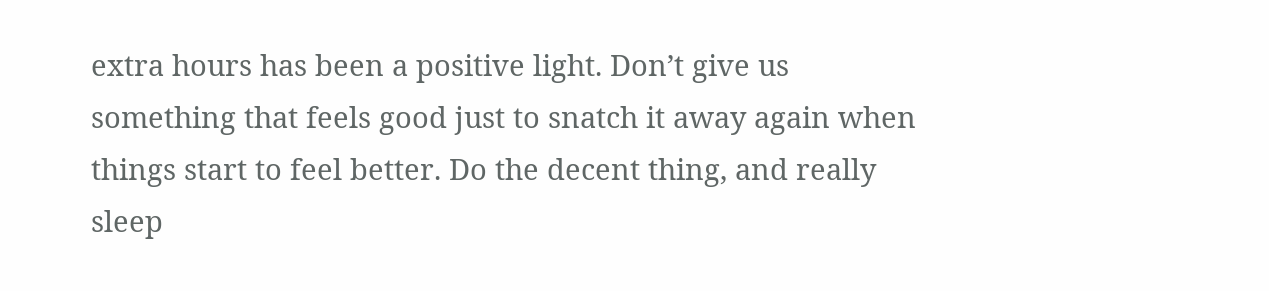extra hours has been a positive light. Don’t give us something that feels good just to snatch it away again when things start to feel better. Do the decent thing, and really sleep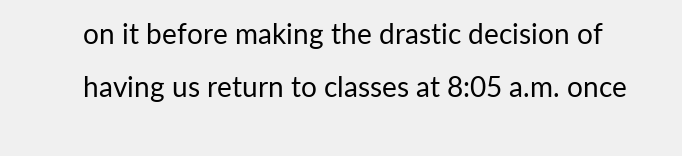on it before making the drastic decision of having us return to classes at 8:05 a.m. once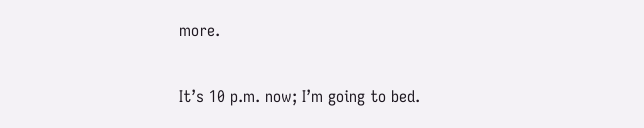more.

It’s 10 p.m. now; I’m going to bed.